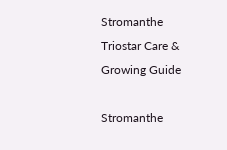Stromanthe Triostar Care & Growing Guide

Stromanthe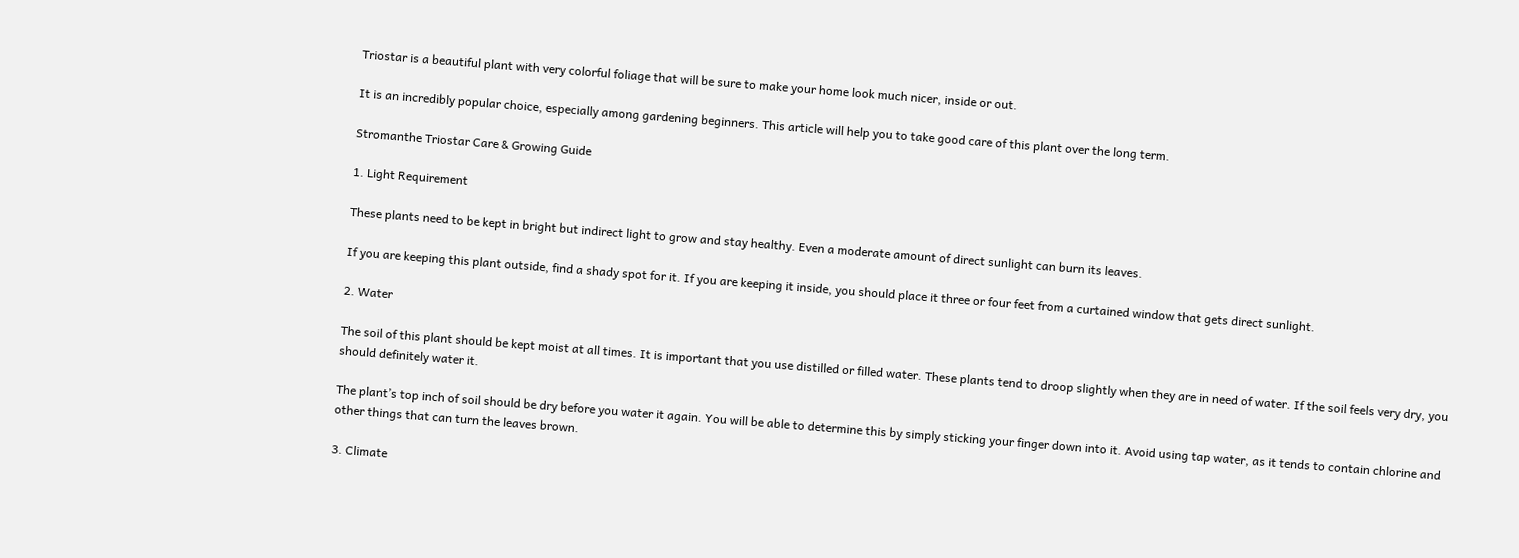Triostar is a beautiful plant with very colorful foliage that will be sure to make your home look much nicer, inside or out.

It is an incredibly popular choice, especially among gardening beginners. This article will help you to take good care of this plant over the long term.

Stromanthe Triostar Care & Growing Guide

1. Light Requirement

These plants need to be kept in bright but indirect light to grow and stay healthy. Even a moderate amount of direct sunlight can burn its leaves.

If you are keeping this plant outside, find a shady spot for it. If you are keeping it inside, you should place it three or four feet from a curtained window that gets direct sunlight.

2. Water

The soil of this plant should be kept moist at all times. It is important that you use distilled or filled water. These plants tend to droop slightly when they are in need of water. If the soil feels very dry, you should definitely water it.

The plant’s top inch of soil should be dry before you water it again. You will be able to determine this by simply sticking your finger down into it. Avoid using tap water, as it tends to contain chlorine and other things that can turn the leaves brown.

3. Climate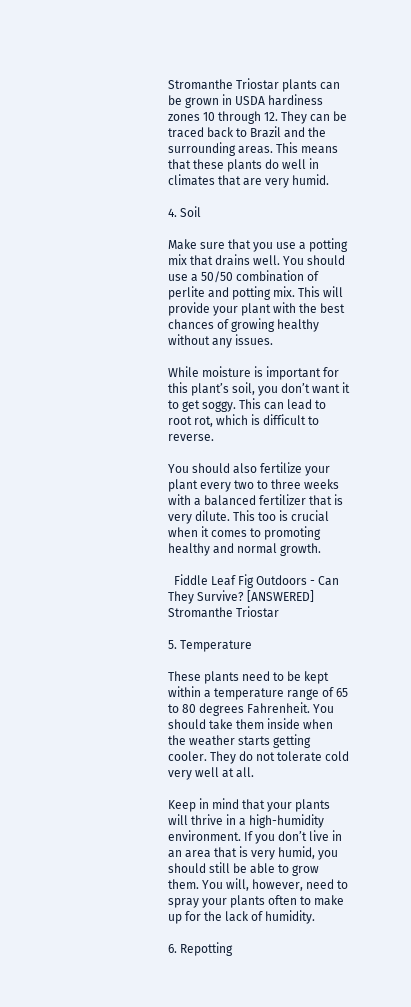Stromanthe Triostar plants can be grown in USDA hardiness zones 10 through 12. They can be traced back to Brazil and the surrounding areas. This means that these plants do well in climates that are very humid.

4. Soil

Make sure that you use a potting mix that drains well. You should use a 50/50 combination of perlite and potting mix. This will provide your plant with the best chances of growing healthy without any issues.

While moisture is important for this plant’s soil, you don’t want it to get soggy. This can lead to root rot, which is difficult to reverse.

You should also fertilize your plant every two to three weeks with a balanced fertilizer that is very dilute. This too is crucial when it comes to promoting healthy and normal growth.

  Fiddle Leaf Fig Outdoors - Can They Survive? [ANSWERED]
Stromanthe Triostar

5. Temperature

These plants need to be kept within a temperature range of 65 to 80 degrees Fahrenheit. You should take them inside when the weather starts getting cooler. They do not tolerate cold very well at all.

Keep in mind that your plants will thrive in a high-humidity environment. If you don’t live in an area that is very humid, you should still be able to grow them. You will, however, need to spray your plants often to make up for the lack of humidity.

6. Repotting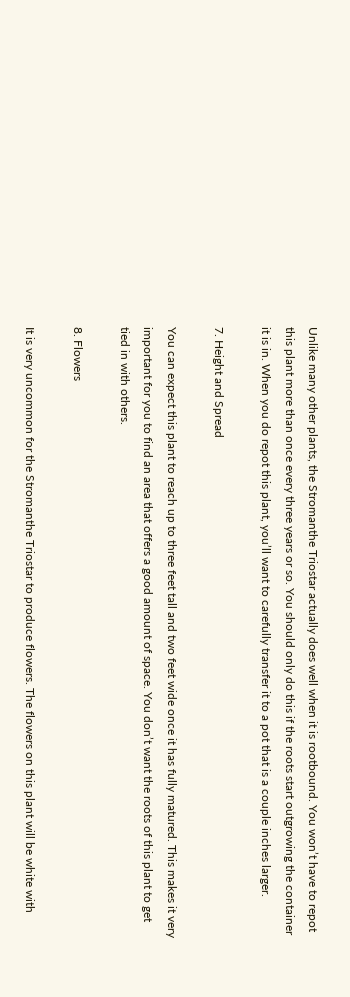Unlike many other plants, the Stromanthe Triostar actually does well when it is rootbound. You won’t have to repot this plant more than once every three years or so. You should only do this if the roots start outgrowing the container it is in. When you do repot this plant, you’ll want to carefully transfer it to a pot that is a couple inches larger.

7. Height and Spread

You can expect this plant to reach up to three feet tall and two feet wide once it has fully matured. This makes it very important for you to find an area that offers a good amount of space. You don’t want the roots of this plant to get tied in with others.

8. Flowers

It is very uncommon for the Stromanthe Triostar to produce flowers. The flowers on this plant will be white with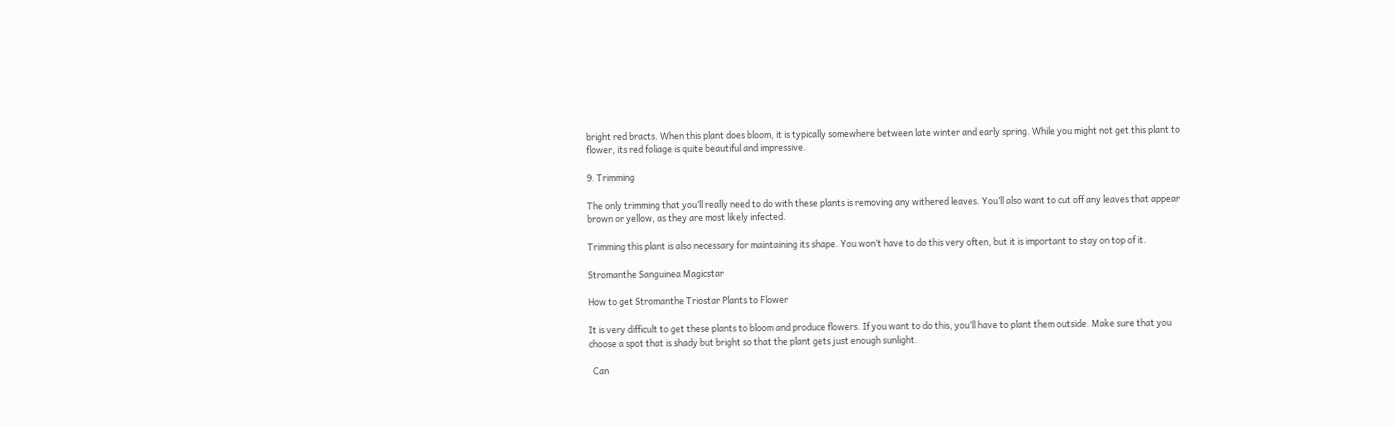bright red bracts. When this plant does bloom, it is typically somewhere between late winter and early spring. While you might not get this plant to flower, its red foliage is quite beautiful and impressive.

9. Trimming

The only trimming that you’ll really need to do with these plants is removing any withered leaves. You’ll also want to cut off any leaves that appear brown or yellow, as they are most likely infected.

Trimming this plant is also necessary for maintaining its shape. You won’t have to do this very often, but it is important to stay on top of it.

Stromanthe Sanguinea Magicstar

How to get Stromanthe Triostar Plants to Flower

It is very difficult to get these plants to bloom and produce flowers. If you want to do this, you’ll have to plant them outside. Make sure that you choose a spot that is shady but bright so that the plant gets just enough sunlight.

  Can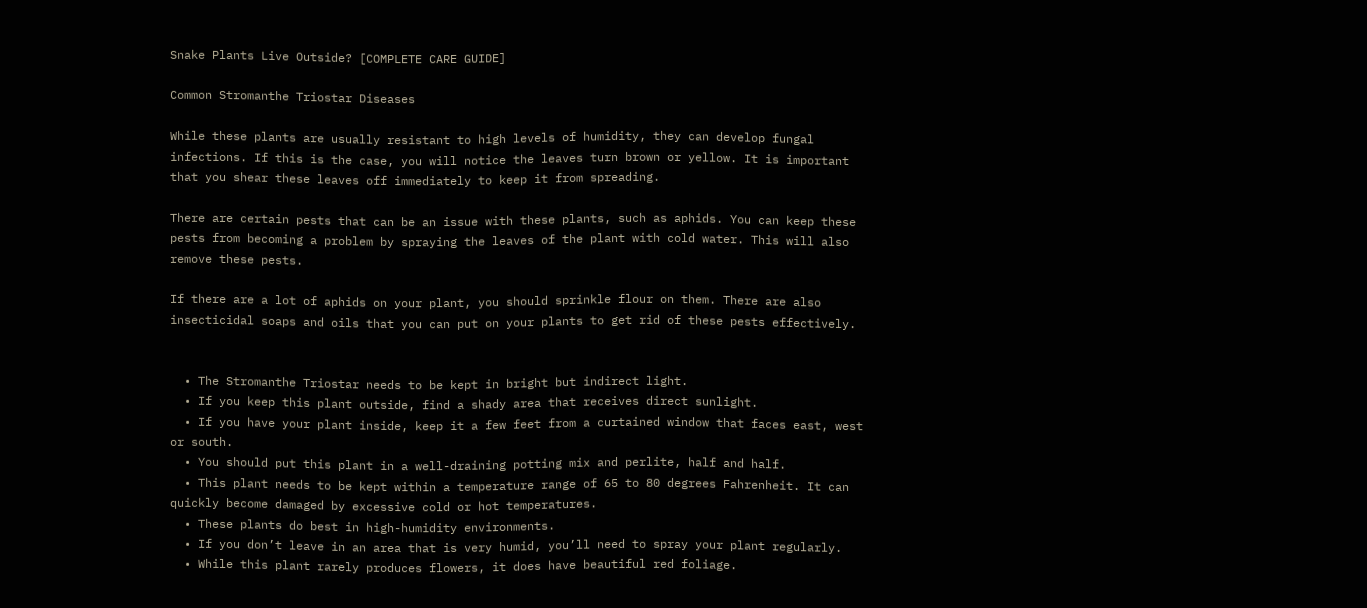Snake Plants Live Outside? [COMPLETE CARE GUIDE]

Common Stromanthe Triostar Diseases

While these plants are usually resistant to high levels of humidity, they can develop fungal infections. If this is the case, you will notice the leaves turn brown or yellow. It is important that you shear these leaves off immediately to keep it from spreading.

There are certain pests that can be an issue with these plants, such as aphids. You can keep these pests from becoming a problem by spraying the leaves of the plant with cold water. This will also remove these pests.

If there are a lot of aphids on your plant, you should sprinkle flour on them. There are also insecticidal soaps and oils that you can put on your plants to get rid of these pests effectively.


  • The Stromanthe Triostar needs to be kept in bright but indirect light.
  • If you keep this plant outside, find a shady area that receives direct sunlight.
  • If you have your plant inside, keep it a few feet from a curtained window that faces east, west or south.
  • You should put this plant in a well-draining potting mix and perlite, half and half.
  • This plant needs to be kept within a temperature range of 65 to 80 degrees Fahrenheit. It can quickly become damaged by excessive cold or hot temperatures.
  • These plants do best in high-humidity environments.
  • If you don’t leave in an area that is very humid, you’ll need to spray your plant regularly.
  • While this plant rarely produces flowers, it does have beautiful red foliage.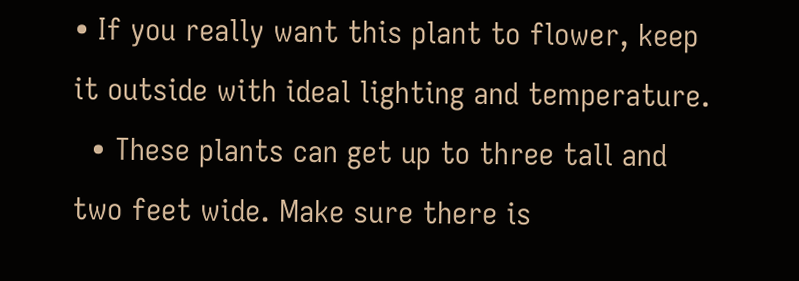• If you really want this plant to flower, keep it outside with ideal lighting and temperature.
  • These plants can get up to three tall and two feet wide. Make sure there is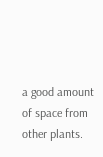a good amount of space from other plants.